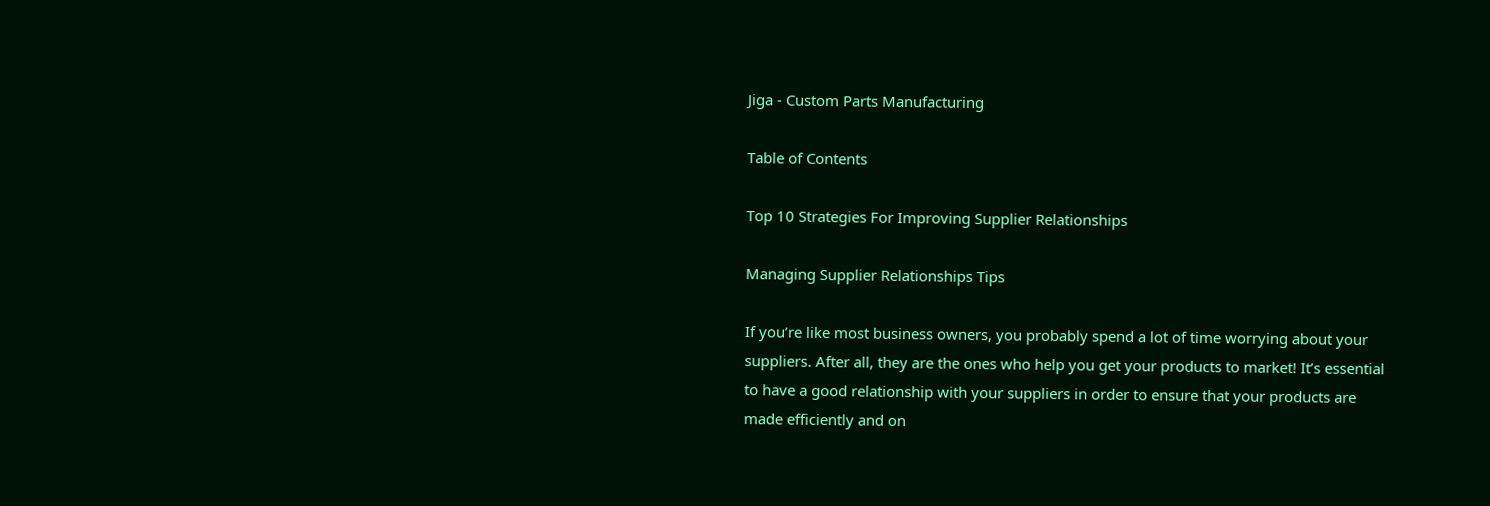Jiga - Custom Parts Manufacturing

Table of Contents

Top 10 Strategies For Improving Supplier Relationships

Managing Supplier Relationships Tips

If you’re like most business owners, you probably spend a lot of time worrying about your suppliers. After all, they are the ones who help you get your products to market! It’s essential to have a good relationship with your suppliers in order to ensure that your products are made efficiently and on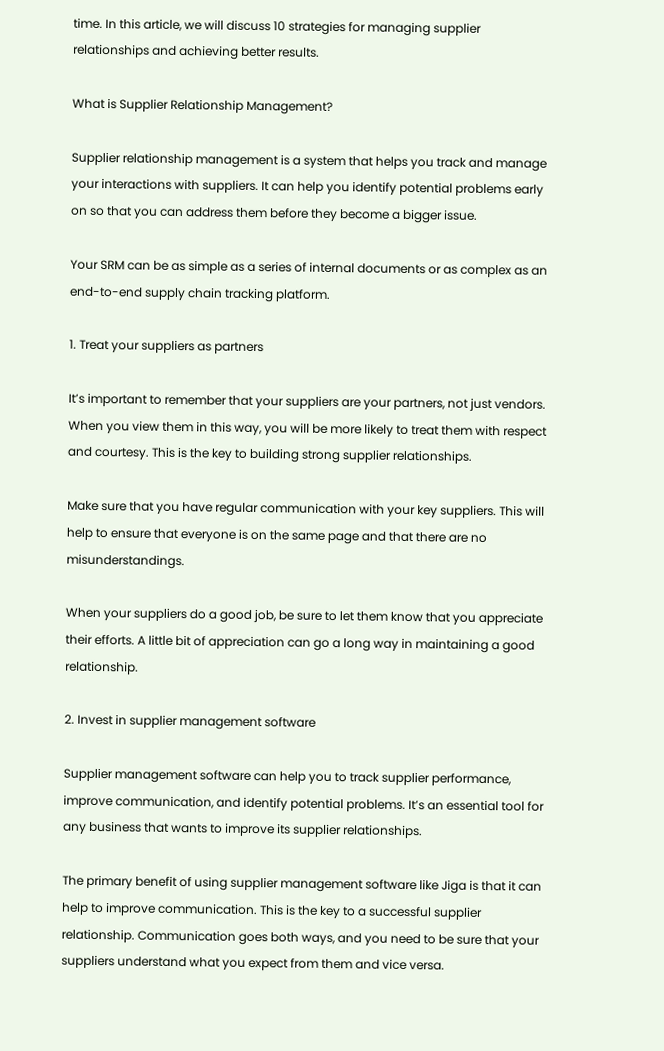time. In this article, we will discuss 10 strategies for managing supplier relationships and achieving better results.

What is Supplier Relationship Management?

Supplier relationship management is a system that helps you track and manage your interactions with suppliers. It can help you identify potential problems early on so that you can address them before they become a bigger issue.

Your SRM can be as simple as a series of internal documents or as complex as an end-to-end supply chain tracking platform.

1. Treat your suppliers as partners

It’s important to remember that your suppliers are your partners, not just vendors. When you view them in this way, you will be more likely to treat them with respect and courtesy. This is the key to building strong supplier relationships.

Make sure that you have regular communication with your key suppliers. This will help to ensure that everyone is on the same page and that there are no misunderstandings.

When your suppliers do a good job, be sure to let them know that you appreciate their efforts. A little bit of appreciation can go a long way in maintaining a good relationship.

2. Invest in supplier management software

Supplier management software can help you to track supplier performance, improve communication, and identify potential problems. It’s an essential tool for any business that wants to improve its supplier relationships.

The primary benefit of using supplier management software like Jiga is that it can help to improve communication. This is the key to a successful supplier relationship. Communication goes both ways, and you need to be sure that your suppliers understand what you expect from them and vice versa.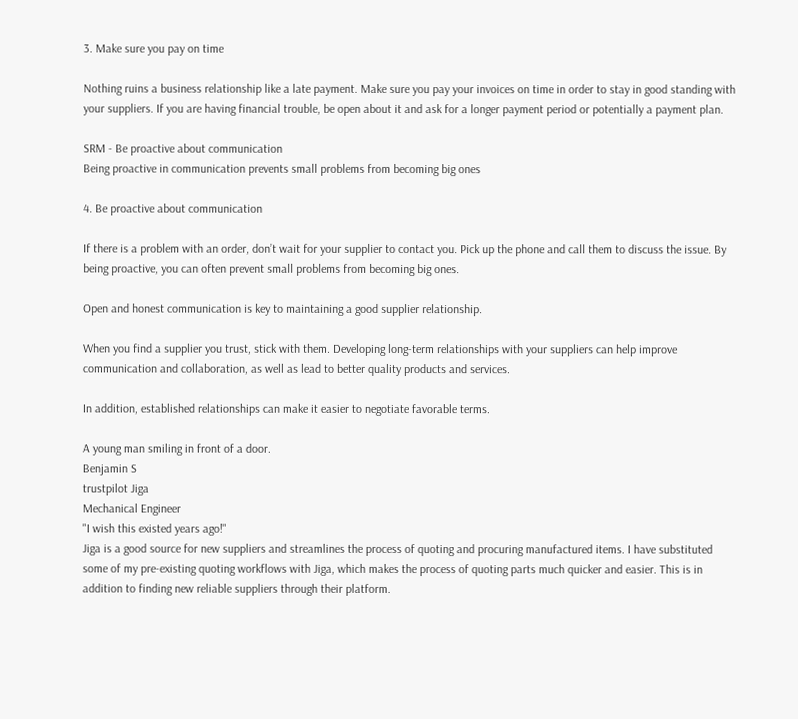3. Make sure you pay on time

Nothing ruins a business relationship like a late payment. Make sure you pay your invoices on time in order to stay in good standing with your suppliers. If you are having financial trouble, be open about it and ask for a longer payment period or potentially a payment plan.

SRM - Be proactive about communication
Being proactive in communication prevents small problems from becoming big ones

4. Be proactive about communication

If there is a problem with an order, don’t wait for your supplier to contact you. Pick up the phone and call them to discuss the issue. By being proactive, you can often prevent small problems from becoming big ones.

Open and honest communication is key to maintaining a good supplier relationship.

When you find a supplier you trust, stick with them. Developing long-term relationships with your suppliers can help improve communication and collaboration, as well as lead to better quality products and services.

In addition, established relationships can make it easier to negotiate favorable terms.

A young man smiling in front of a door.
Benjamin S
trustpilot Jiga
Mechanical Engineer
"I wish this existed years ago!"
Jiga is a good source for new suppliers and streamlines the process of quoting and procuring manufactured items. I have substituted some of my pre-existing quoting workflows with Jiga, which makes the process of quoting parts much quicker and easier. This is in addition to finding new reliable suppliers through their platform.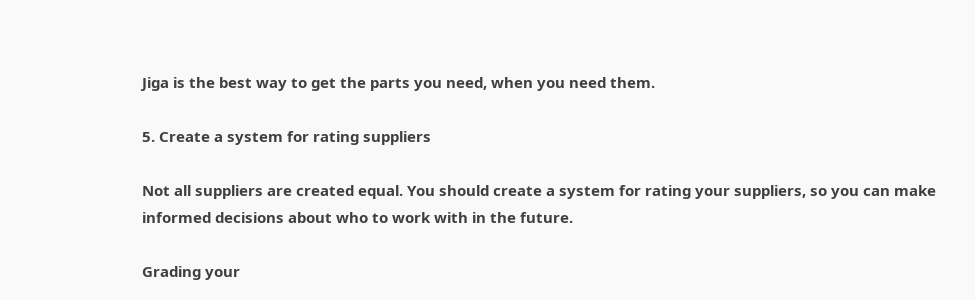Jiga is the best way to get the parts you need, when you need them.

5. Create a system for rating suppliers

Not all suppliers are created equal. You should create a system for rating your suppliers, so you can make informed decisions about who to work with in the future.

Grading your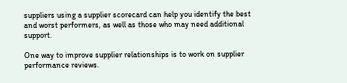suppliers using a supplier scorecard can help you identify the best and worst performers, as well as those who may need additional support.

One way to improve supplier relationships is to work on supplier performance reviews.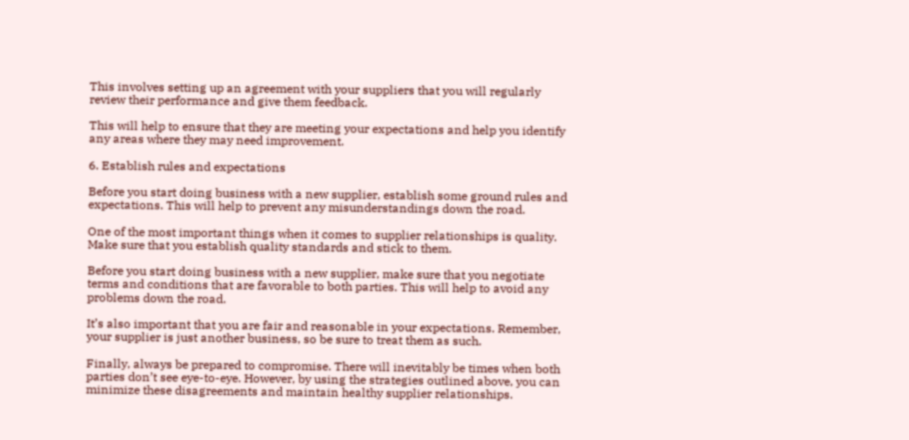This involves setting up an agreement with your suppliers that you will regularly review their performance and give them feedback.

This will help to ensure that they are meeting your expectations and help you identify any areas where they may need improvement.

6. Establish rules and expectations

Before you start doing business with a new supplier, establish some ground rules and expectations. This will help to prevent any misunderstandings down the road.

One of the most important things when it comes to supplier relationships is quality. Make sure that you establish quality standards and stick to them.

Before you start doing business with a new supplier, make sure that you negotiate terms and conditions that are favorable to both parties. This will help to avoid any problems down the road.

It’s also important that you are fair and reasonable in your expectations. Remember, your supplier is just another business, so be sure to treat them as such.

Finally, always be prepared to compromise. There will inevitably be times when both parties don’t see eye-to-eye. However, by using the strategies outlined above, you can minimize these disagreements and maintain healthy supplier relationships.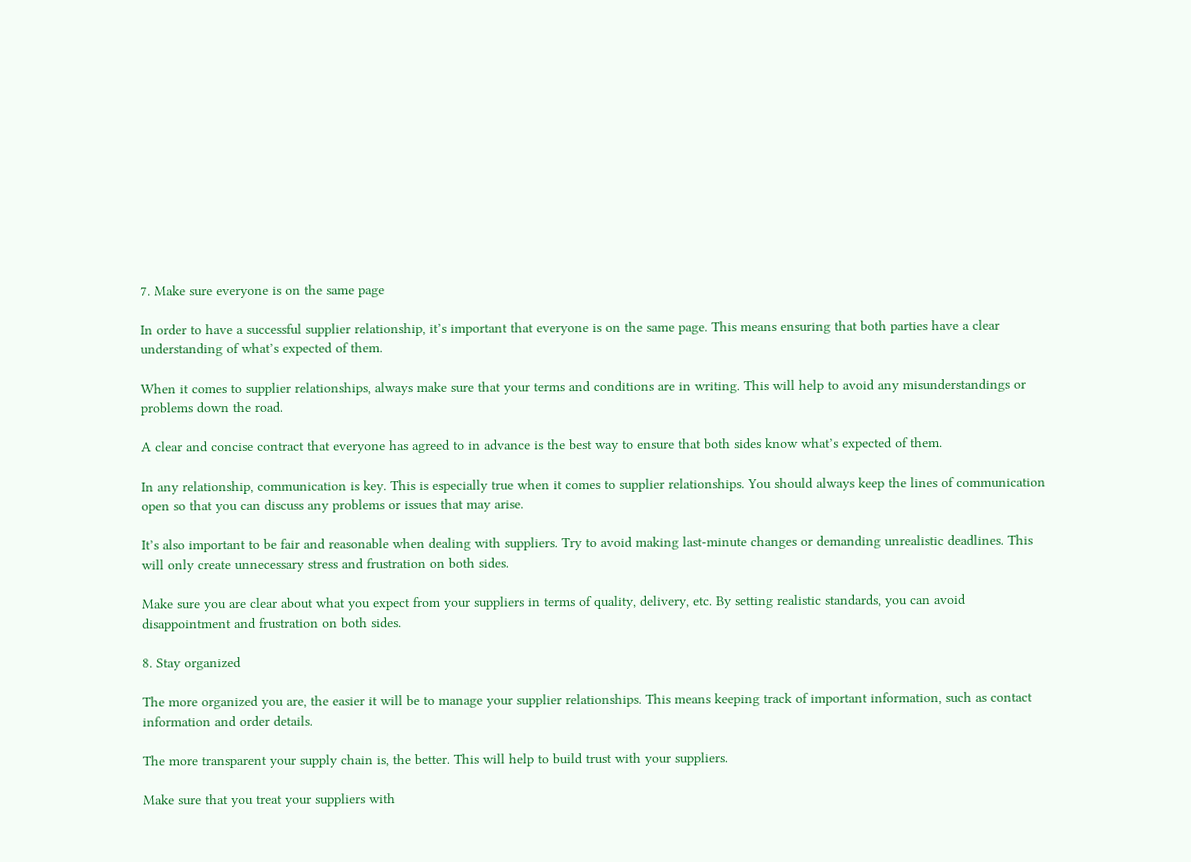7. Make sure everyone is on the same page

In order to have a successful supplier relationship, it’s important that everyone is on the same page. This means ensuring that both parties have a clear understanding of what’s expected of them.

When it comes to supplier relationships, always make sure that your terms and conditions are in writing. This will help to avoid any misunderstandings or problems down the road.

A clear and concise contract that everyone has agreed to in advance is the best way to ensure that both sides know what’s expected of them.

In any relationship, communication is key. This is especially true when it comes to supplier relationships. You should always keep the lines of communication open so that you can discuss any problems or issues that may arise.

It’s also important to be fair and reasonable when dealing with suppliers. Try to avoid making last-minute changes or demanding unrealistic deadlines. This will only create unnecessary stress and frustration on both sides.

Make sure you are clear about what you expect from your suppliers in terms of quality, delivery, etc. By setting realistic standards, you can avoid disappointment and frustration on both sides.

8. Stay organized

The more organized you are, the easier it will be to manage your supplier relationships. This means keeping track of important information, such as contact information and order details.

The more transparent your supply chain is, the better. This will help to build trust with your suppliers.

Make sure that you treat your suppliers with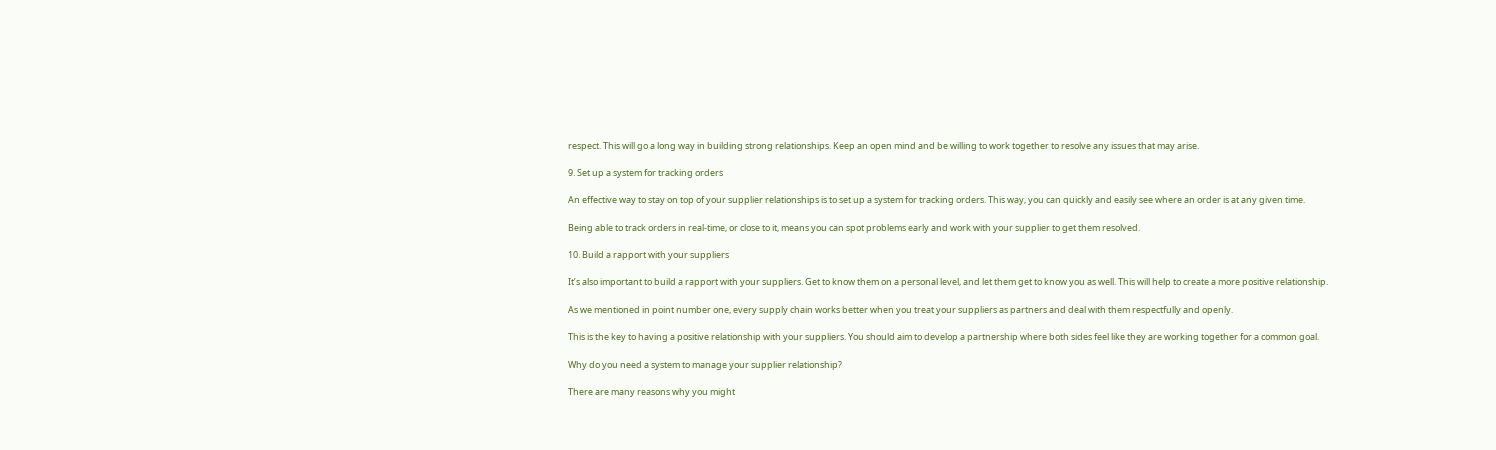respect. This will go a long way in building strong relationships. Keep an open mind and be willing to work together to resolve any issues that may arise.

9. Set up a system for tracking orders

An effective way to stay on top of your supplier relationships is to set up a system for tracking orders. This way, you can quickly and easily see where an order is at any given time.

Being able to track orders in real-time, or close to it, means you can spot problems early and work with your supplier to get them resolved.

10. Build a rapport with your suppliers

It’s also important to build a rapport with your suppliers. Get to know them on a personal level, and let them get to know you as well. This will help to create a more positive relationship.

As we mentioned in point number one, every supply chain works better when you treat your suppliers as partners and deal with them respectfully and openly.

This is the key to having a positive relationship with your suppliers. You should aim to develop a partnership where both sides feel like they are working together for a common goal.

Why do you need a system to manage your supplier relationship?

There are many reasons why you might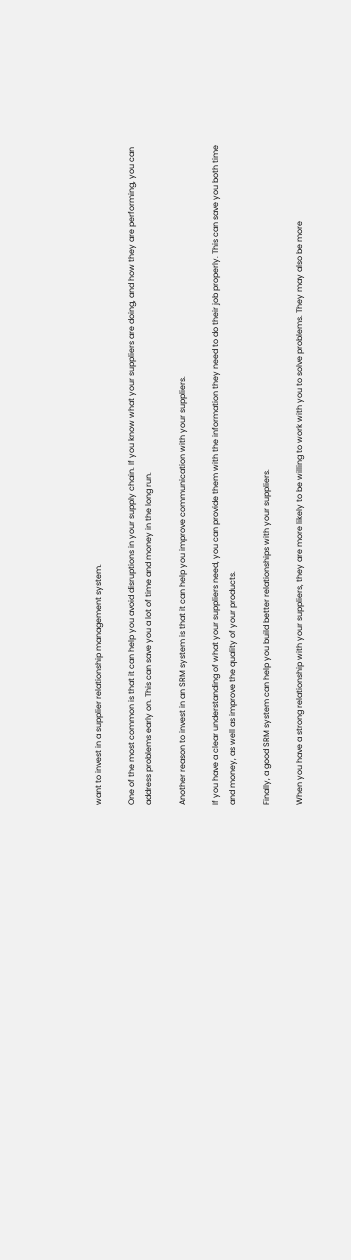want to invest in a supplier relationship management system.

One of the most common is that it can help you avoid disruptions in your supply chain. If you know what your suppliers are doing, and how they are performing, you can address problems early on. This can save you a lot of time and money in the long run.

Another reason to invest in an SRM system is that it can help you improve communication with your suppliers.

If you have a clear understanding of what your suppliers need, you can provide them with the information they need to do their job properly. This can save you both time and money, as well as improve the quality of your products.

Finally, a good SRM system can help you build better relationships with your suppliers.

When you have a strong relationship with your suppliers, they are more likely to be willing to work with you to solve problems. They may also be more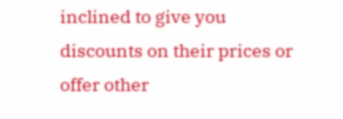inclined to give you discounts on their prices or offer other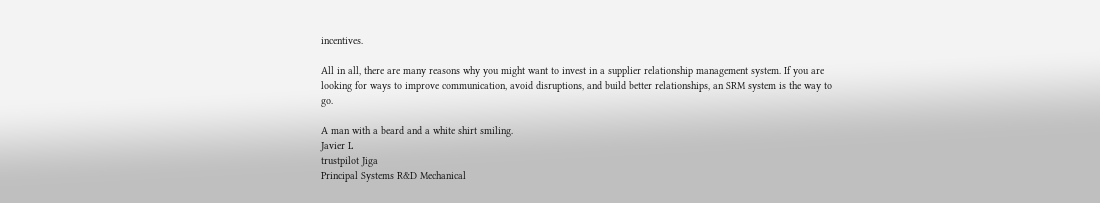incentives.

All in all, there are many reasons why you might want to invest in a supplier relationship management system. If you are looking for ways to improve communication, avoid disruptions, and build better relationships, an SRM system is the way to go.

A man with a beard and a white shirt smiling.
Javier L
trustpilot Jiga
Principal Systems R&D Mechanical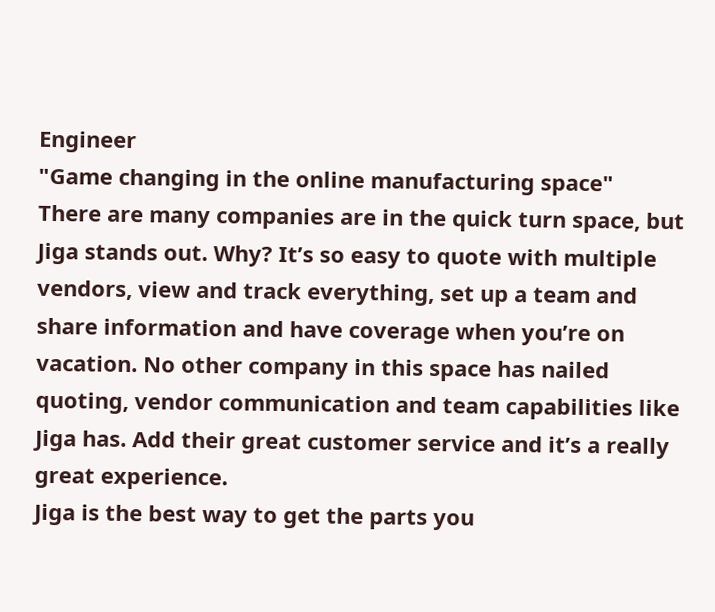Engineer
"Game changing in the online manufacturing space"
There are many companies are in the quick turn space, but Jiga stands out. Why? It’s so easy to quote with multiple vendors, view and track everything, set up a team and share information and have coverage when you’re on vacation. No other company in this space has nailed quoting, vendor communication and team capabilities like Jiga has. Add their great customer service and it’s a really great experience.
Jiga is the best way to get the parts you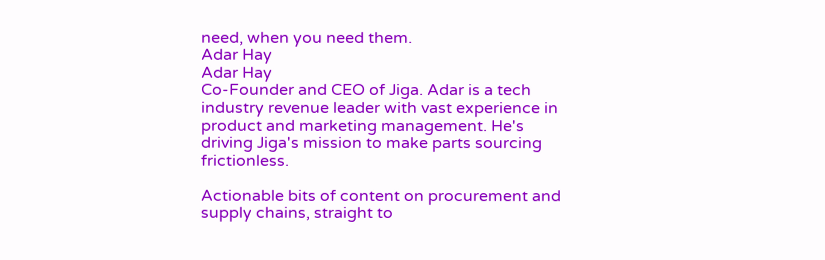need, when you need them.
Adar Hay
Adar Hay
Co-Founder and CEO of Jiga. Adar is a tech industry revenue leader with vast experience in product and marketing management. He's driving Jiga's mission to make parts sourcing frictionless.

Actionable bits of content on procurement and supply chains, straight to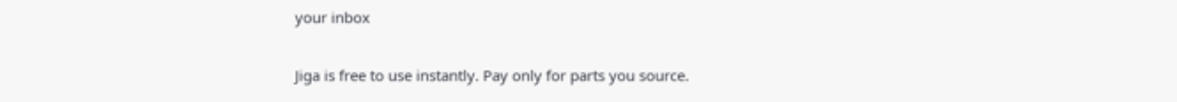your inbox

Jiga is free to use instantly. Pay only for parts you source.